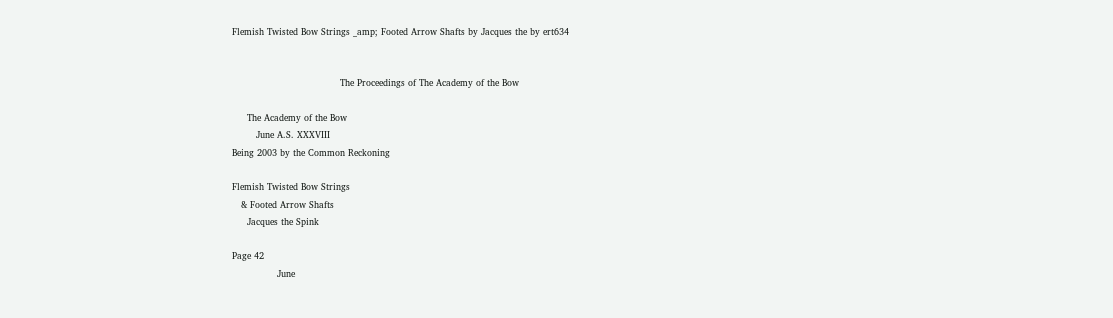Flemish Twisted Bow Strings _amp; Footed Arrow Shafts by Jacques the by ert634


                                    The Proceedings of The Academy of the Bow

     The Academy of the Bow
        June A.S. XXXVIII
Being 2003 by the Common Reckoning

Flemish Twisted Bow Strings
   & Footed Arrow Shafts
     Jacques the Spink

Page 42
               June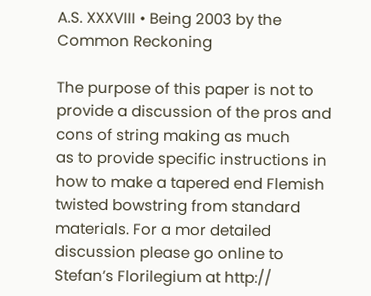A.S. XXXVIII • Being 2003 by the Common Reckoning

The purpose of this paper is not to provide a discussion of the pros and cons of string making as much
as to provide specific instructions in how to make a tapered end Flemish twisted bowstring from standard
materials. For a mor detailed discussion please go online to Stefan’s Florilegium at http://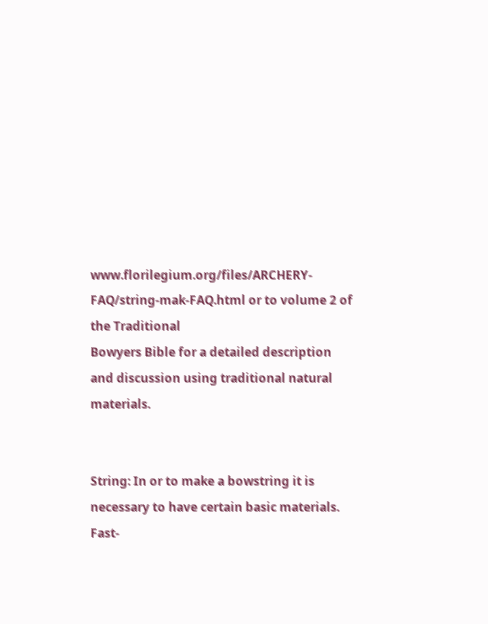www.florilegium.org/files/ARCHERY-FAQ/string-mak-FAQ.html or to volume 2 of the Traditional
Bowyers Bible for a detailed description and discussion using traditional natural materials.


String: In or to make a bowstring it is necessary to have certain basic materials. Fast-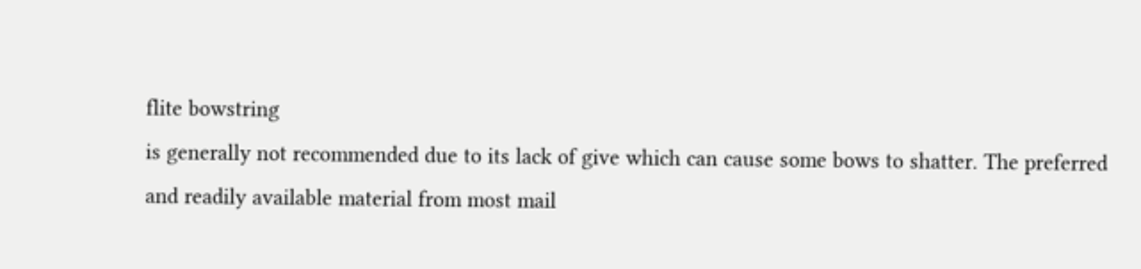flite bowstring
is generally not recommended due to its lack of give which can cause some bows to shatter. The preferred
and readily available material from most mail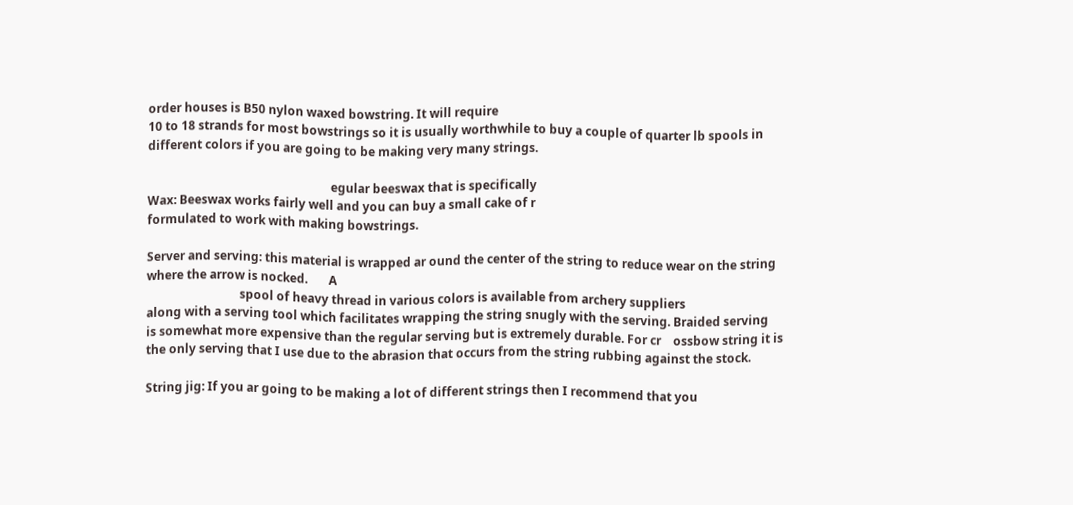order houses is B50 nylon waxed bowstring. It will require
10 to 18 strands for most bowstrings so it is usually worthwhile to buy a couple of quarter lb spools in
different colors if you are going to be making very many strings.

                                                             egular beeswax that is specifically
Wax: Beeswax works fairly well and you can buy a small cake of r
formulated to work with making bowstrings.

Server and serving: this material is wrapped ar ound the center of the string to reduce wear on the string
where the arrow is nocked.       A
                               spool of heavy thread in various colors is available from archery suppliers
along with a serving tool which facilitates wrapping the string snugly with the serving. Braided serving
is somewhat more expensive than the regular serving but is extremely durable. For cr    ossbow string it is
the only serving that I use due to the abrasion that occurs from the string rubbing against the stock.

String jig: If you ar going to be making a lot of different strings then I recommend that you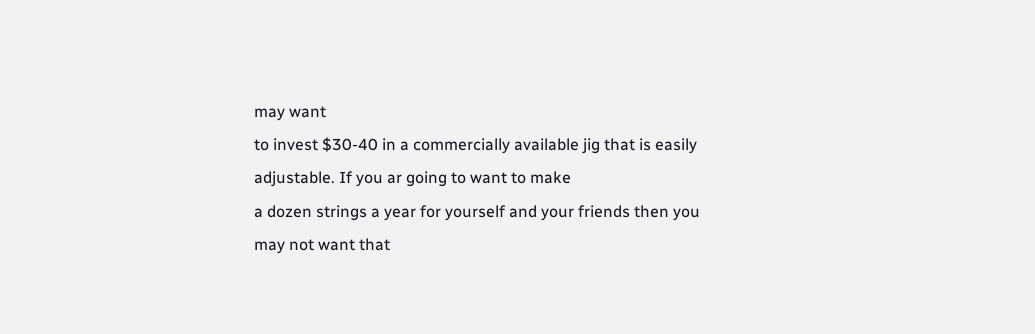may want
to invest $30-40 in a commercially available jig that is easily adjustable. If you ar going to want to make
a dozen strings a year for yourself and your friends then you may not want that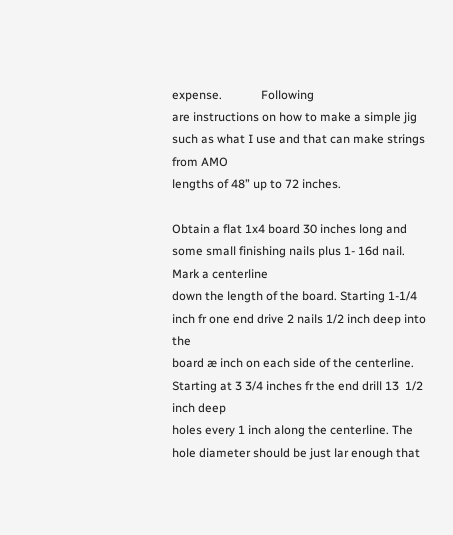expense.             Following
are instructions on how to make a simple jig such as what I use and that can make strings from AMO
lengths of 48” up to 72 inches.

Obtain a flat 1x4 board 30 inches long and some small finishing nails plus 1- 16d nail. Mark a centerline
down the length of the board. Starting 1-1/4 inch fr one end drive 2 nails 1/2 inch deep into the
board æ inch on each side of the centerline. Starting at 3 3/4 inches fr the end drill 13  1/2 inch deep
holes every 1 inch along the centerline. The hole diameter should be just lar enough that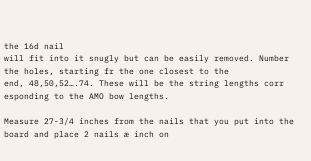the 16d nail
will fit into it snugly but can be easily removed. Number the holes, starting fr the one closest to the
end, 48,50,52….74. These will be the string lengths corr esponding to the AMO bow lengths.

Measure 27-3/4 inches from the nails that you put into the board and place 2 nails æ inch on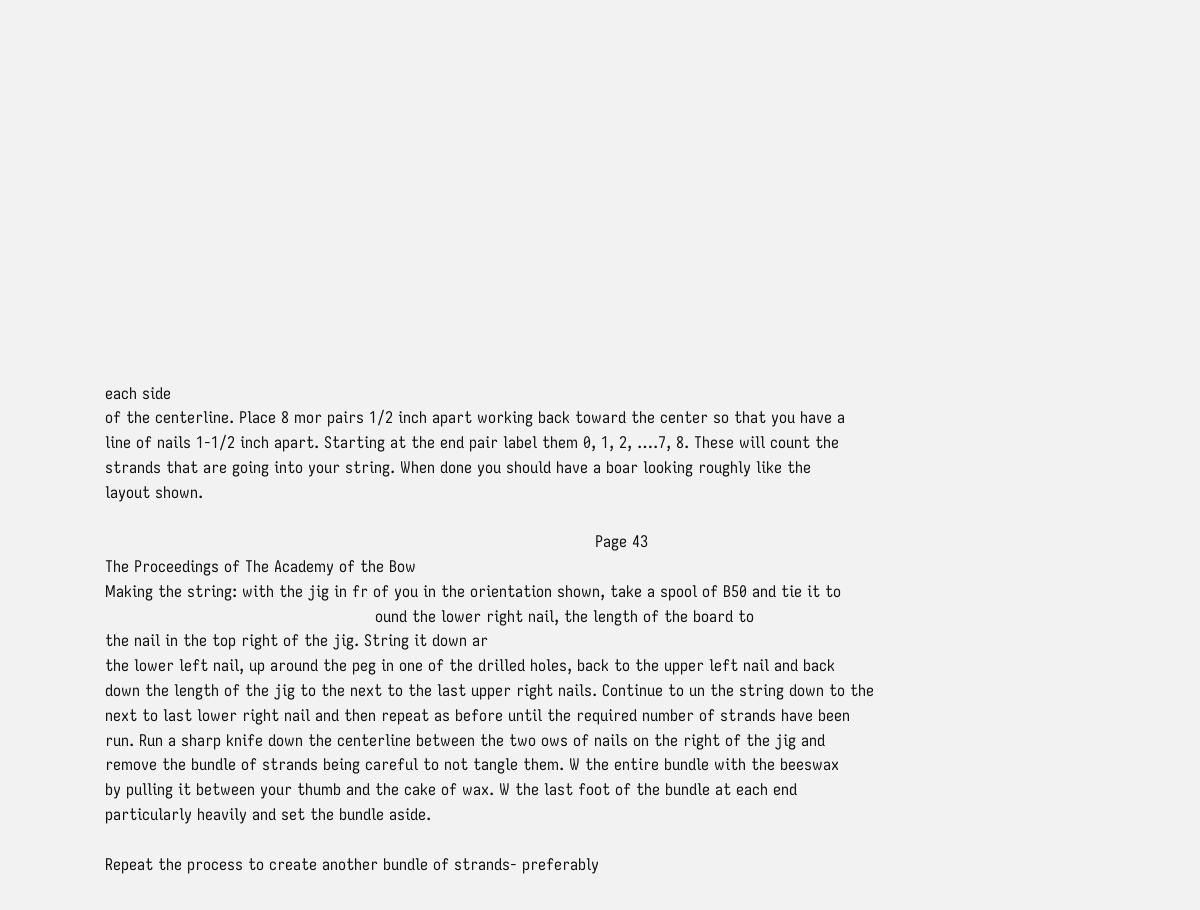each side
of the centerline. Place 8 mor pairs 1/2 inch apart working back toward the center so that you have a
line of nails 1-1/2 inch apart. Starting at the end pair label them 0, 1, 2, ….7, 8. These will count the
strands that are going into your string. When done you should have a boar looking roughly like the
layout shown.

                                                                                                  Page 43
The Proceedings of The Academy of the Bow
Making the string: with the jig in fr of you in the orientation shown, take a spool of B50 and tie it to
                                                      ound the lower right nail, the length of the board to
the nail in the top right of the jig. String it down ar
the lower left nail, up around the peg in one of the drilled holes, back to the upper left nail and back
down the length of the jig to the next to the last upper right nails. Continue to un the string down to the
next to last lower right nail and then repeat as before until the required number of strands have been
run. Run a sharp knife down the centerline between the two ows of nails on the right of the jig and
remove the bundle of strands being careful to not tangle them. W the entire bundle with the beeswax
by pulling it between your thumb and the cake of wax. W the last foot of the bundle at each end
particularly heavily and set the bundle aside.

Repeat the process to create another bundle of strands- preferably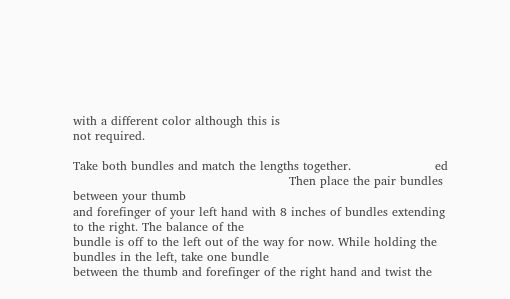with a different color although this is
not required.

Take both bundles and match the lengths together.                     ed
                                                      Then place the pair bundles between your thumb
and forefinger of your left hand with 8 inches of bundles extending to the right. The balance of the
bundle is off to the left out of the way for now. While holding the bundles in the left, take one bundle
between the thumb and forefinger of the right hand and twist the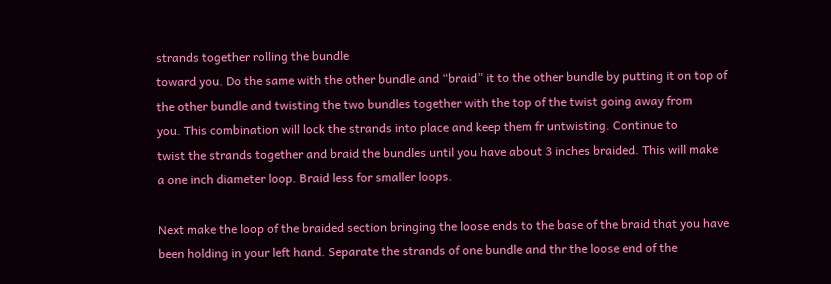strands together rolling the bundle
toward you. Do the same with the other bundle and “braid” it to the other bundle by putting it on top of
the other bundle and twisting the two bundles together with the top of the twist going away from
you. This combination will lock the strands into place and keep them fr untwisting. Continue to
twist the strands together and braid the bundles until you have about 3 inches braided. This will make
a one inch diameter loop. Braid less for smaller loops.

Next make the loop of the braided section bringing the loose ends to the base of the braid that you have
been holding in your left hand. Separate the strands of one bundle and thr the loose end of the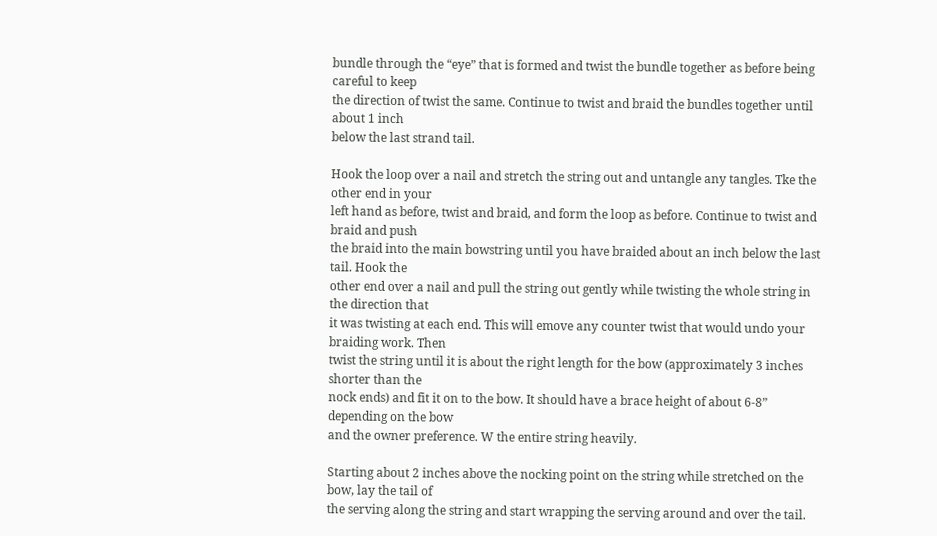bundle through the “eye” that is formed and twist the bundle together as before being careful to keep
the direction of twist the same. Continue to twist and braid the bundles together until about 1 inch
below the last strand tail.

Hook the loop over a nail and stretch the string out and untangle any tangles. Tke the other end in your
left hand as before, twist and braid, and form the loop as before. Continue to twist and braid and push
the braid into the main bowstring until you have braided about an inch below the last tail. Hook the
other end over a nail and pull the string out gently while twisting the whole string in the direction that
it was twisting at each end. This will emove any counter twist that would undo your braiding work. Then
twist the string until it is about the right length for the bow (approximately 3 inches shorter than the
nock ends) and fit it on to the bow. It should have a brace height of about 6-8” depending on the bow
and the owner preference. W the entire string heavily.

Starting about 2 inches above the nocking point on the string while stretched on the bow, lay the tail of
the serving along the string and start wrapping the serving around and over the tail.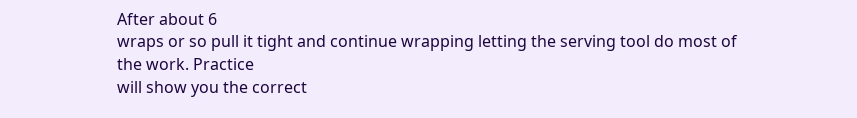After about 6
wraps or so pull it tight and continue wrapping letting the serving tool do most of the work. Practice
will show you the correct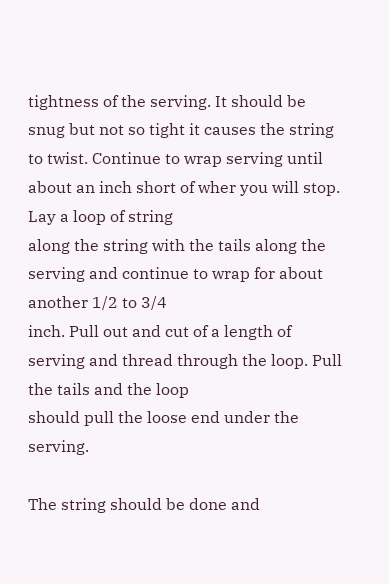tightness of the serving. It should be snug but not so tight it causes the string
to twist. Continue to wrap serving until about an inch short of wher you will stop. Lay a loop of string
along the string with the tails along the serving and continue to wrap for about another 1/2 to 3/4
inch. Pull out and cut of a length of serving and thread through the loop. Pull the tails and the loop
should pull the loose end under the serving.

The string should be done and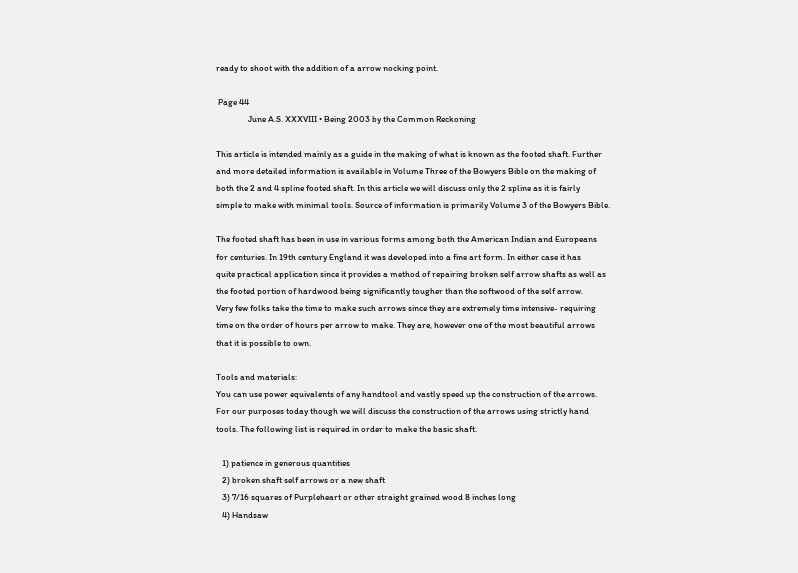ready to shoot with the addition of a arrow nocking point.

 Page 44
                June A.S. XXXVIII • Being 2003 by the Common Reckoning

This article is intended mainly as a guide in the making of what is known as the footed shaft. Further
and more detailed information is available in Volume Three of the Bowyers Bible on the making of
both the 2 and 4 spline footed shaft. In this article we will discuss only the 2 spline as it is fairly
simple to make with minimal tools. Source of information is primarily Volume 3 of the Bowyers Bible.

The footed shaft has been in use in various forms among both the American Indian and Europeans
for centuries. In 19th century England it was developed into a fine art form. In either case it has
quite practical application since it provides a method of repairing broken self arrow shafts as well as
the footed portion of hardwood being significantly tougher than the softwood of the self arrow.
Very few folks take the time to make such arrows since they are extremely time intensive- requiring
time on the order of hours per arrow to make. They are, however one of the most beautiful arrows
that it is possible to own.

Tools and materials:
You can use power equivalents of any handtool and vastly speed up the construction of the arrows.
For our purposes today though we will discuss the construction of the arrows using strictly hand
tools. The following list is required in order to make the basic shaft.

   1) patience in generous quantities
   2) broken shaft self arrows or a new shaft
   3) 7/16 squares of Purpleheart or other straight grained wood 8 inches long
   4) Handsaw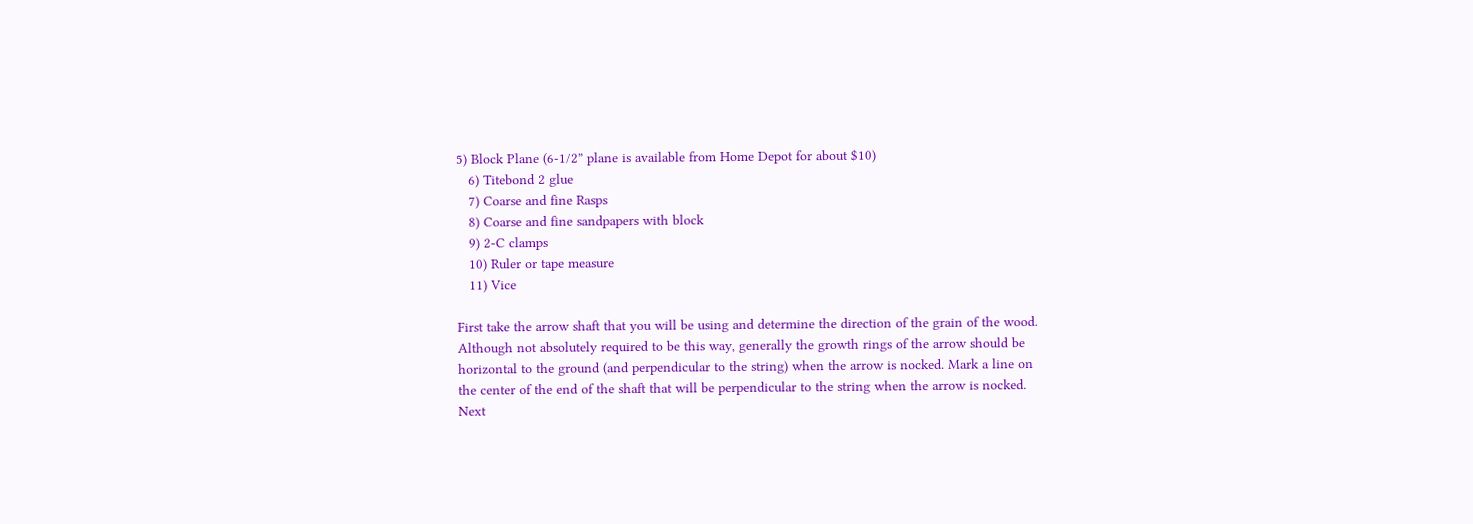5) Block Plane (6-1/2” plane is available from Home Depot for about $10)
   6) Titebond 2 glue
   7) Coarse and fine Rasps
   8) Coarse and fine sandpapers with block
   9) 2-C clamps
   10) Ruler or tape measure
   11) Vice

First take the arrow shaft that you will be using and determine the direction of the grain of the wood.
Although not absolutely required to be this way, generally the growth rings of the arrow should be
horizontal to the ground (and perpendicular to the string) when the arrow is nocked. Mark a line on
the center of the end of the shaft that will be perpendicular to the string when the arrow is nocked.
Next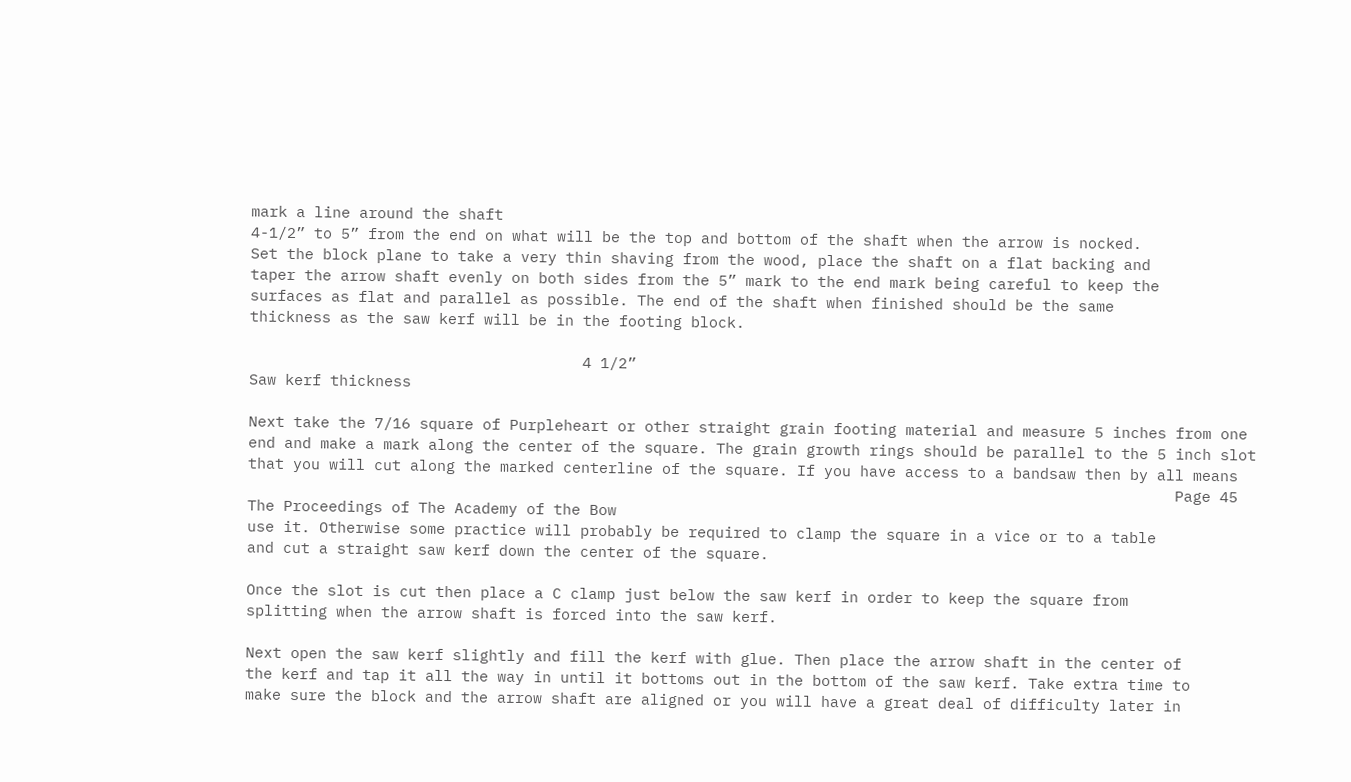mark a line around the shaft
4-1/2” to 5” from the end on what will be the top and bottom of the shaft when the arrow is nocked.
Set the block plane to take a very thin shaving from the wood, place the shaft on a flat backing and
taper the arrow shaft evenly on both sides from the 5” mark to the end mark being careful to keep the
surfaces as flat and parallel as possible. The end of the shaft when finished should be the same
thickness as the saw kerf will be in the footing block.

                                     4 1/2”
Saw kerf thickness

Next take the 7/16 square of Purpleheart or other straight grain footing material and measure 5 inches from one
end and make a mark along the center of the square. The grain growth rings should be parallel to the 5 inch slot
that you will cut along the marked centerline of the square. If you have access to a bandsaw then by all means
                                                                                                       Page 45
The Proceedings of The Academy of the Bow
use it. Otherwise some practice will probably be required to clamp the square in a vice or to a table
and cut a straight saw kerf down the center of the square.

Once the slot is cut then place a C clamp just below the saw kerf in order to keep the square from
splitting when the arrow shaft is forced into the saw kerf.

Next open the saw kerf slightly and fill the kerf with glue. Then place the arrow shaft in the center of
the kerf and tap it all the way in until it bottoms out in the bottom of the saw kerf. Take extra time to
make sure the block and the arrow shaft are aligned or you will have a great deal of difficulty later in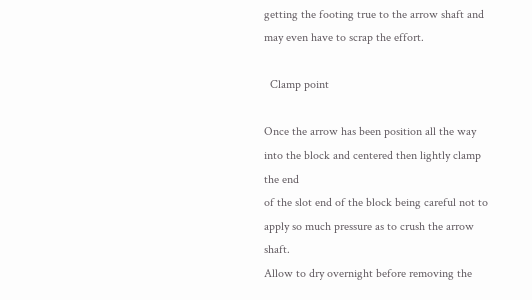getting the footing true to the arrow shaft and may even have to scrap the effort.

  Clamp point

Once the arrow has been position all the way into the block and centered then lightly clamp the end
of the slot end of the block being careful not to apply so much pressure as to crush the arrow shaft.
Allow to dry overnight before removing the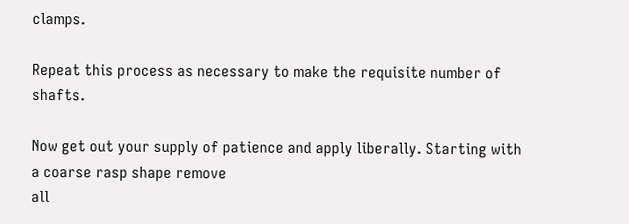clamps.

Repeat this process as necessary to make the requisite number of shafts.

Now get out your supply of patience and apply liberally. Starting with a coarse rasp shape remove
all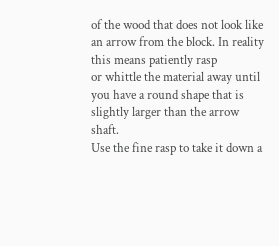of the wood that does not look like an arrow from the block. In reality this means patiently rasp
or whittle the material away until you have a round shape that is slightly larger than the arrow shaft.
Use the fine rasp to take it down a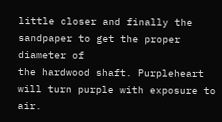little closer and finally the sandpaper to get the proper diameter of
the hardwood shaft. Purpleheart will turn purple with exposure to air.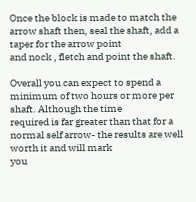Once the block is made to match the arrow shaft then, seal the shaft, add a taper for the arrow point
and nock , fletch and point the shaft.

Overall you can expect to spend a minimum of two hours or more per shaft. Although the time
required is far greater than that for a normal self arrow- the results are well worth it and will mark
you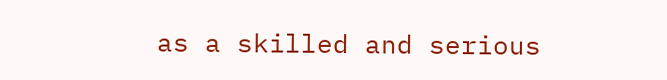as a skilled and serious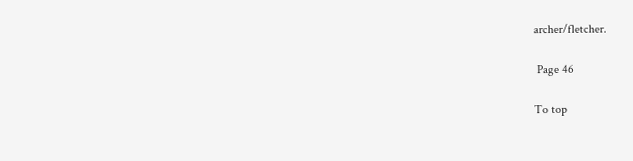archer/fletcher.

 Page 46

To top